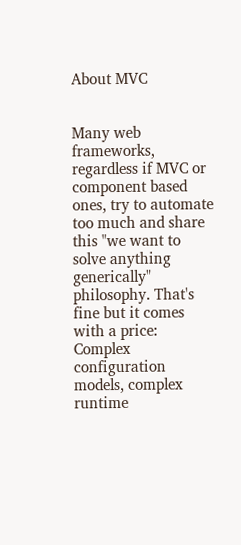About MVC


Many web frameworks, regardless if MVC or component based ones, try to automate too much and share this "we want to solve anything generically" philosophy. That's fine but it comes with a price: Complex configuration models, complex runtime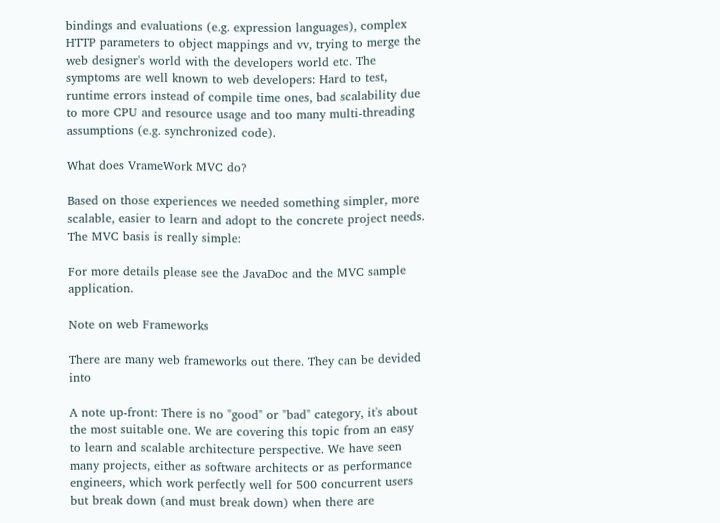bindings and evaluations (e.g. expression languages), complex HTTP parameters to object mappings and vv, trying to merge the web designer's world with the developers world etc. The symptoms are well known to web developers: Hard to test, runtime errors instead of compile time ones, bad scalability due to more CPU and resource usage and too many multi-threading assumptions (e.g. synchronized code).

What does VrameWork MVC do?

Based on those experiences we needed something simpler, more scalable, easier to learn and adopt to the concrete project needs.
The MVC basis is really simple:

For more details please see the JavaDoc and the MVC sample application.

Note on web Frameworks

There are many web frameworks out there. They can be devided into

A note up-front: There is no "good" or "bad" category, it's about the most suitable one. We are covering this topic from an easy to learn and scalable architecture perspective. We have seen many projects, either as software architects or as performance engineers, which work perfectly well for 500 concurrent users but break down (and must break down) when there are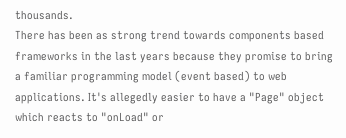thousands.
There has been as strong trend towards components based frameworks in the last years because they promise to bring a familiar programming model (event based) to web applications. It's allegedly easier to have a "Page" object which reacts to "onLoad" or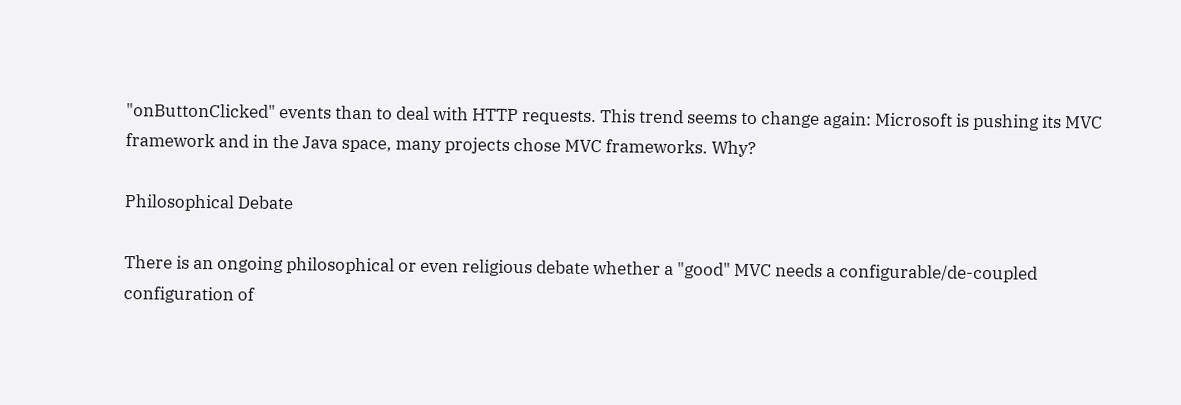"onButtonClicked" events than to deal with HTTP requests. This trend seems to change again: Microsoft is pushing its MVC framework and in the Java space, many projects chose MVC frameworks. Why?

Philosophical Debate

There is an ongoing philosophical or even religious debate whether a "good" MVC needs a configurable/de-coupled configuration of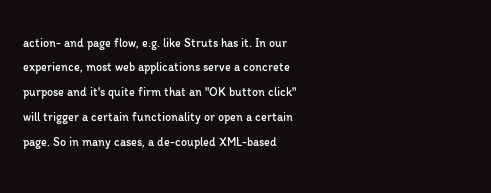action- and page flow, e.g. like Struts has it. In our experience, most web applications serve a concrete purpose and it's quite firm that an "OK button click" will trigger a certain functionality or open a certain page. So in many cases, a de-coupled XML-based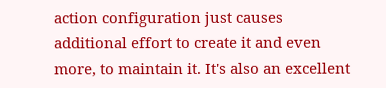action configuration just causes additional effort to create it and even more, to maintain it. It's also an excellent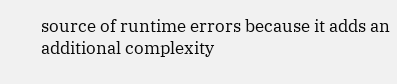source of runtime errors because it adds an additional complexity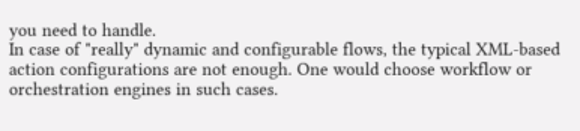you need to handle.
In case of "really" dynamic and configurable flows, the typical XML-based action configurations are not enough. One would choose workflow or orchestration engines in such cases.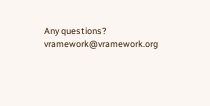Any questions? vramework@vramework.org